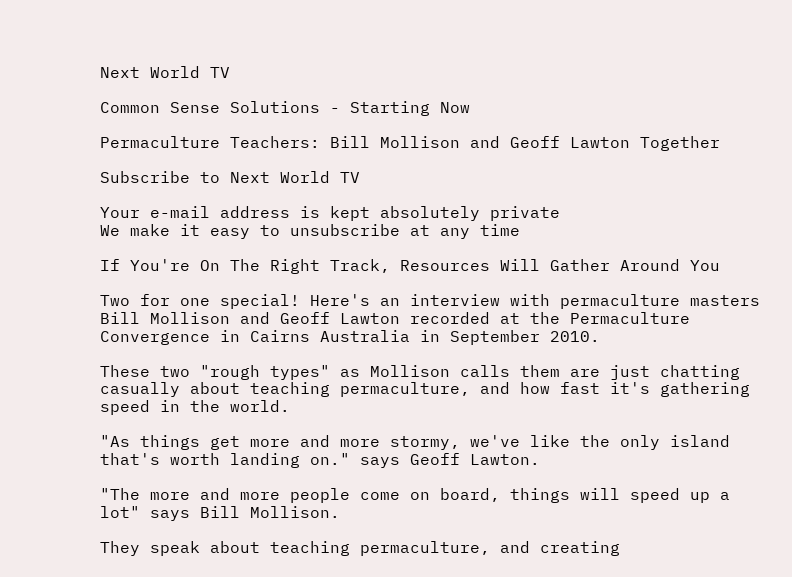Next World TV

Common Sense Solutions - Starting Now

Permaculture Teachers: Bill Mollison and Geoff Lawton Together

Subscribe to Next World TV

Your e-mail address is kept absolutely private
We make it easy to unsubscribe at any time

If You're On The Right Track, Resources Will Gather Around You

Two for one special! Here's an interview with permaculture masters Bill Mollison and Geoff Lawton recorded at the Permaculture Convergence in Cairns Australia in September 2010.

These two "rough types" as Mollison calls them are just chatting casually about teaching permaculture, and how fast it's gathering speed in the world.

"As things get more and more stormy, we've like the only island that's worth landing on." says Geoff Lawton.

"The more and more people come on board, things will speed up a lot" says Bill Mollison.

They speak about teaching permaculture, and creating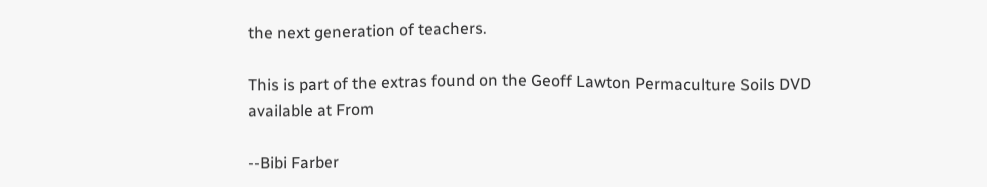the next generation of teachers.

This is part of the extras found on the Geoff Lawton Permaculture Soils DVD available at From

--Bibi Farber